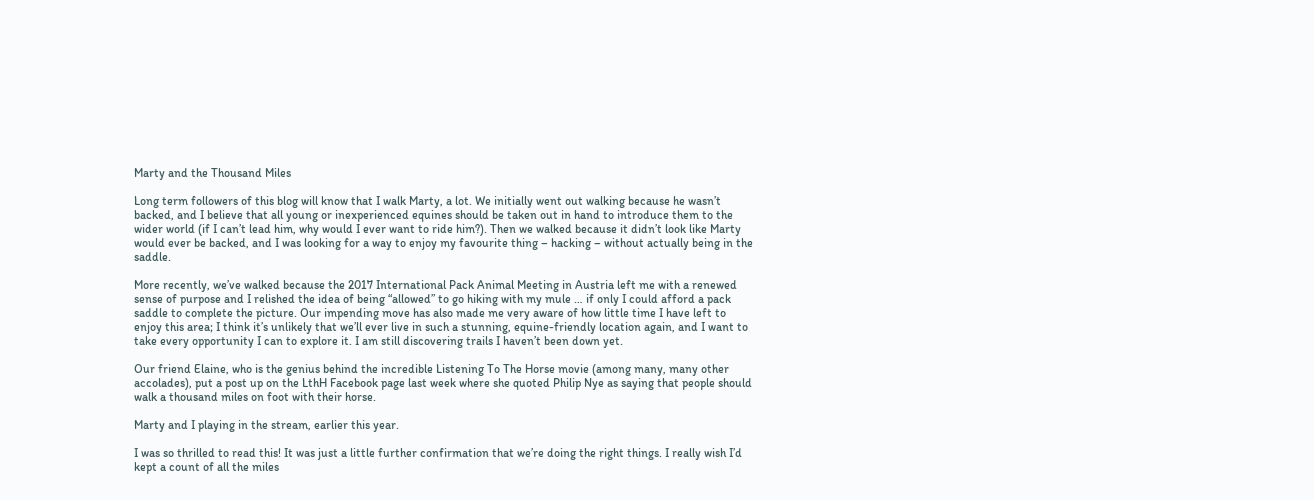Marty and the Thousand Miles

Long term followers of this blog will know that I walk Marty, a lot. We initially went out walking because he wasn’t backed, and I believe that all young or inexperienced equines should be taken out in hand to introduce them to the wider world (if I can’t lead him, why would I ever want to ride him?). Then we walked because it didn’t look like Marty would ever be backed, and I was looking for a way to enjoy my favourite thing – hacking – without actually being in the saddle.

More recently, we’ve walked because the 2017 International Pack Animal Meeting in Austria left me with a renewed sense of purpose and I relished the idea of being “allowed” to go hiking with my mule … if only I could afford a pack saddle to complete the picture. Our impending move has also made me very aware of how little time I have left to enjoy this area; I think it’s unlikely that we’ll ever live in such a stunning, equine-friendly location again, and I want to take every opportunity I can to explore it. I am still discovering trails I haven’t been down yet.

Our friend Elaine, who is the genius behind the incredible Listening To The Horse movie (among many, many other accolades), put a post up on the LthH Facebook page last week where she quoted Philip Nye as saying that people should walk a thousand miles on foot with their horse.

Marty and I playing in the stream, earlier this year.

I was so thrilled to read this! It was just a little further confirmation that we’re doing the right things. I really wish I’d kept a count of all the miles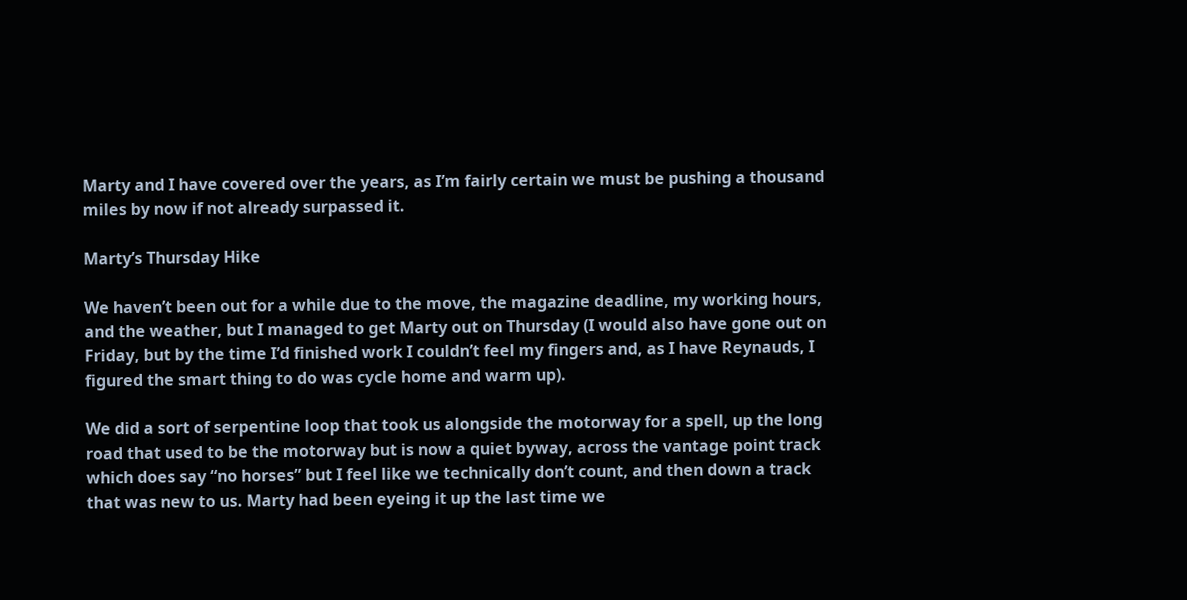Marty and I have covered over the years, as I’m fairly certain we must be pushing a thousand miles by now if not already surpassed it.

Marty’s Thursday Hike

We haven’t been out for a while due to the move, the magazine deadline, my working hours, and the weather, but I managed to get Marty out on Thursday (I would also have gone out on Friday, but by the time I’d finished work I couldn’t feel my fingers and, as I have Reynauds, I figured the smart thing to do was cycle home and warm up).

We did a sort of serpentine loop that took us alongside the motorway for a spell, up the long road that used to be the motorway but is now a quiet byway, across the vantage point track which does say “no horses” but I feel like we technically don’t count, and then down a track that was new to us. Marty had been eyeing it up the last time we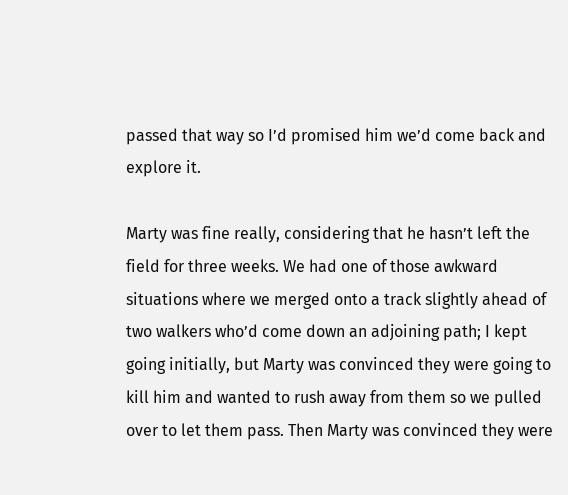passed that way so I’d promised him we’d come back and explore it.

Marty was fine really, considering that he hasn’t left the field for three weeks. We had one of those awkward situations where we merged onto a track slightly ahead of two walkers who’d come down an adjoining path; I kept going initially, but Marty was convinced they were going to kill him and wanted to rush away from them so we pulled over to let them pass. Then Marty was convinced they were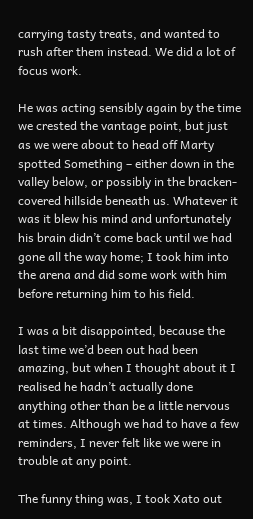carrying tasty treats, and wanted to rush after them instead. We did a lot of focus work.

He was acting sensibly again by the time we crested the vantage point, but just as we were about to head off Marty spotted Something – either down in the valley below, or possibly in the bracken-covered hillside beneath us. Whatever it was it blew his mind and unfortunately his brain didn’t come back until we had gone all the way home; I took him into the arena and did some work with him before returning him to his field.

I was a bit disappointed, because the last time we’d been out had been amazing, but when I thought about it I realised he hadn’t actually done anything other than be a little nervous at times. Although we had to have a few reminders, I never felt like we were in trouble at any point.

The funny thing was, I took Xato out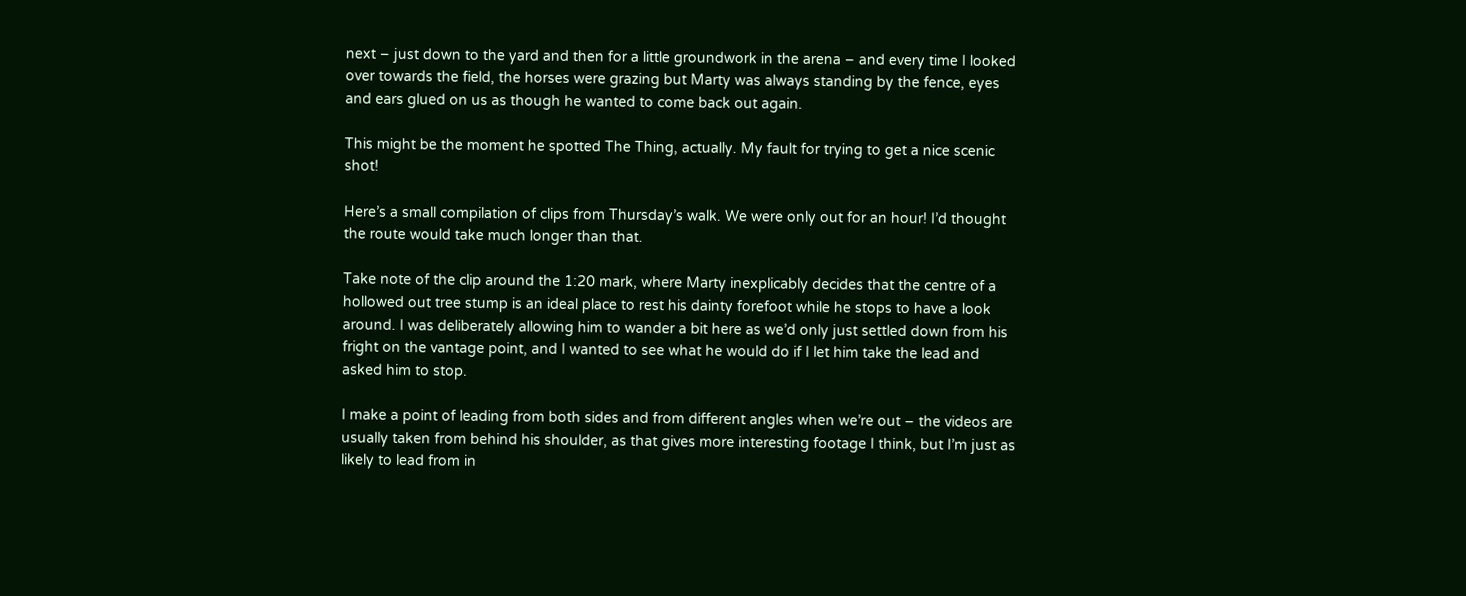next – just down to the yard and then for a little groundwork in the arena – and every time I looked over towards the field, the horses were grazing but Marty was always standing by the fence, eyes and ears glued on us as though he wanted to come back out again.

This might be the moment he spotted The Thing, actually. My fault for trying to get a nice scenic shot!

Here’s a small compilation of clips from Thursday’s walk. We were only out for an hour! I’d thought the route would take much longer than that.

Take note of the clip around the 1:20 mark, where Marty inexplicably decides that the centre of a hollowed out tree stump is an ideal place to rest his dainty forefoot while he stops to have a look around. I was deliberately allowing him to wander a bit here as we’d only just settled down from his fright on the vantage point, and I wanted to see what he would do if I let him take the lead and asked him to stop.

I make a point of leading from both sides and from different angles when we’re out – the videos are usually taken from behind his shoulder, as that gives more interesting footage I think, but I’m just as likely to lead from in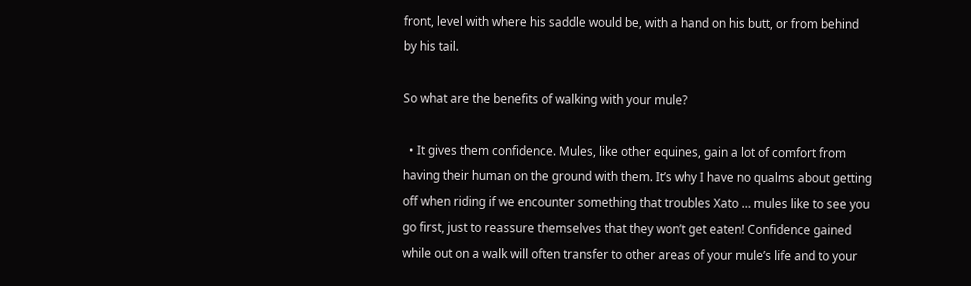front, level with where his saddle would be, with a hand on his butt, or from behind by his tail.

So what are the benefits of walking with your mule?

  • It gives them confidence. Mules, like other equines, gain a lot of comfort from having their human on the ground with them. It’s why I have no qualms about getting off when riding if we encounter something that troubles Xato … mules like to see you go first, just to reassure themselves that they won’t get eaten! Confidence gained while out on a walk will often transfer to other areas of your mule’s life and to your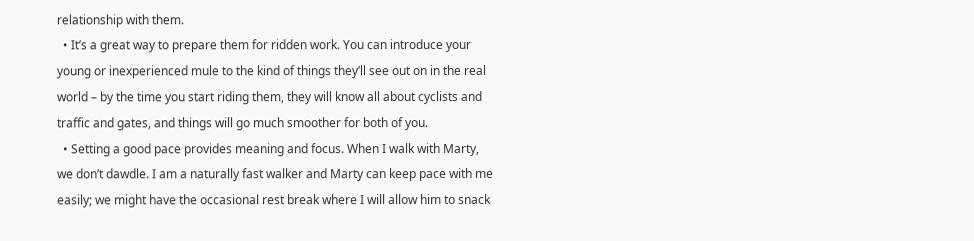relationship with them.
  • It’s a great way to prepare them for ridden work. You can introduce your young or inexperienced mule to the kind of things they’ll see out on in the real world – by the time you start riding them, they will know all about cyclists and traffic and gates, and things will go much smoother for both of you.
  • Setting a good pace provides meaning and focus. When I walk with Marty, we don’t dawdle. I am a naturally fast walker and Marty can keep pace with me easily; we might have the occasional rest break where I will allow him to snack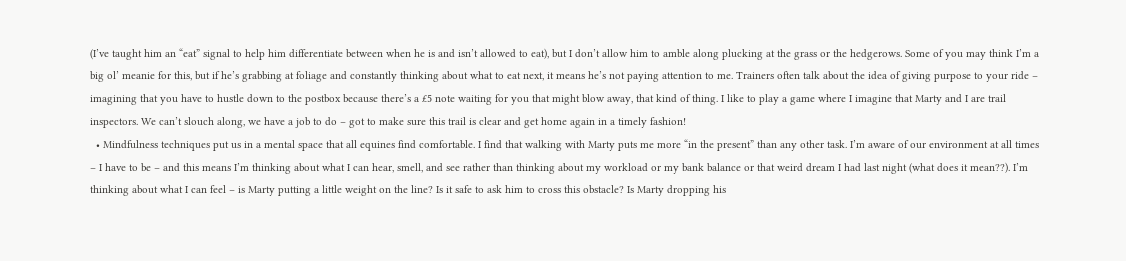(I’ve taught him an “eat” signal to help him differentiate between when he is and isn’t allowed to eat), but I don’t allow him to amble along plucking at the grass or the hedgerows. Some of you may think I’m a big ol’ meanie for this, but if he’s grabbing at foliage and constantly thinking about what to eat next, it means he’s not paying attention to me. Trainers often talk about the idea of giving purpose to your ride – imagining that you have to hustle down to the postbox because there’s a £5 note waiting for you that might blow away, that kind of thing. I like to play a game where I imagine that Marty and I are trail inspectors. We can’t slouch along, we have a job to do – got to make sure this trail is clear and get home again in a timely fashion!
  • Mindfulness techniques put us in a mental space that all equines find comfortable. I find that walking with Marty puts me more “in the present” than any other task. I’m aware of our environment at all times – I have to be – and this means I’m thinking about what I can hear, smell, and see rather than thinking about my workload or my bank balance or that weird dream I had last night (what does it mean??). I’m thinking about what I can feel – is Marty putting a little weight on the line? Is it safe to ask him to cross this obstacle? Is Marty dropping his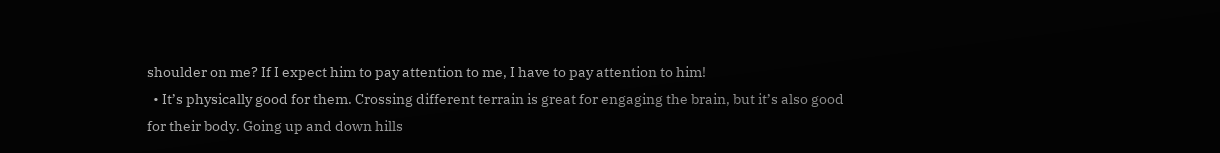shoulder on me? If I expect him to pay attention to me, I have to pay attention to him!
  • It’s physically good for them. Crossing different terrain is great for engaging the brain, but it’s also good for their body. Going up and down hills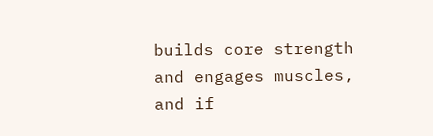builds core strength and engages muscles, and if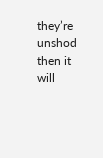they’re unshod then it will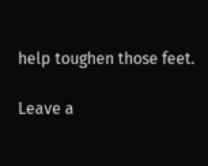help toughen those feet.

Leave a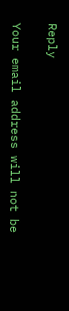Reply

Your email address will not be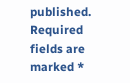published. Required fields are marked *